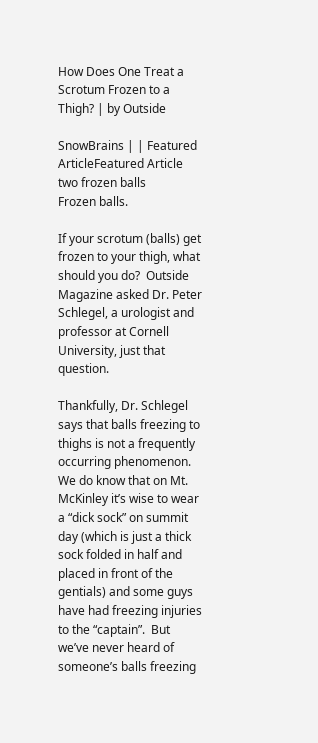How Does One Treat a Scrotum Frozen to a Thigh? | by Outside

SnowBrains | | Featured ArticleFeatured Article
two frozen balls
Frozen balls.

If your scrotum (balls) get frozen to your thigh, what should you do?  Outside Magazine asked Dr. Peter Schlegel, a urologist and professor at Cornell University, just that question.

Thankfully, Dr. Schlegel says that balls freezing to thighs is not a frequently occurring phenomenon.   We do know that on Mt. McKinley it’s wise to wear a “dick sock” on summit day (which is just a thick sock folded in half and placed in front of the gentials) and some guys have had freezing injuries to the “captain”.  But we’ve never heard of someone’s balls freezing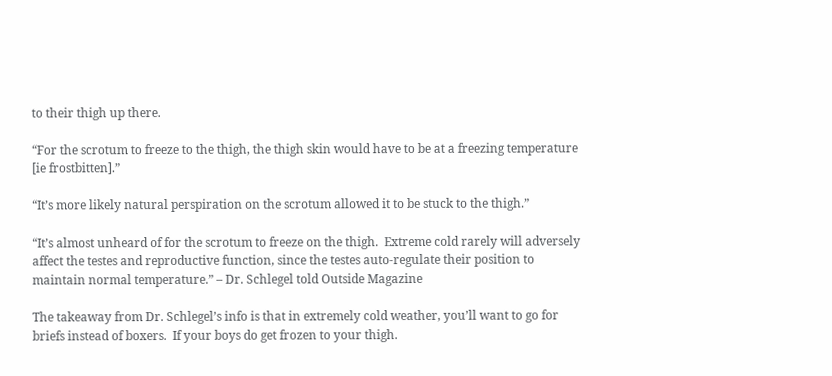to their thigh up there.

“For the scrotum to freeze to the thigh, the thigh skin would have to be at a freezing temperature [ie frostbitten].”

“It’s more likely natural perspiration on the scrotum allowed it to be stuck to the thigh.”

“It’s almost unheard of for the scrotum to freeze on the thigh.  Extreme cold rarely will adversely affect the testes and reproductive function, since the testes auto-regulate their position to maintain normal temperature.” – Dr. Schlegel told Outside Magazine

The takeaway from Dr. Schlegel’s info is that in extremely cold weather, you’ll want to go for briefs instead of boxers.  If your boys do get frozen to your thigh.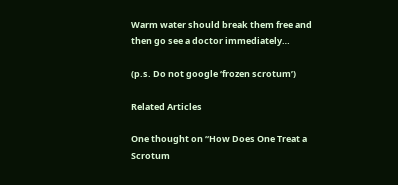Warm water should break them free and then go see a doctor immediately…

(p.s. Do not google ‘frozen scrotum’)

Related Articles

One thought on “How Does One Treat a Scrotum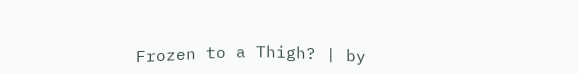Frozen to a Thigh? | by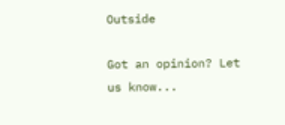Outside

Got an opinion? Let us know...